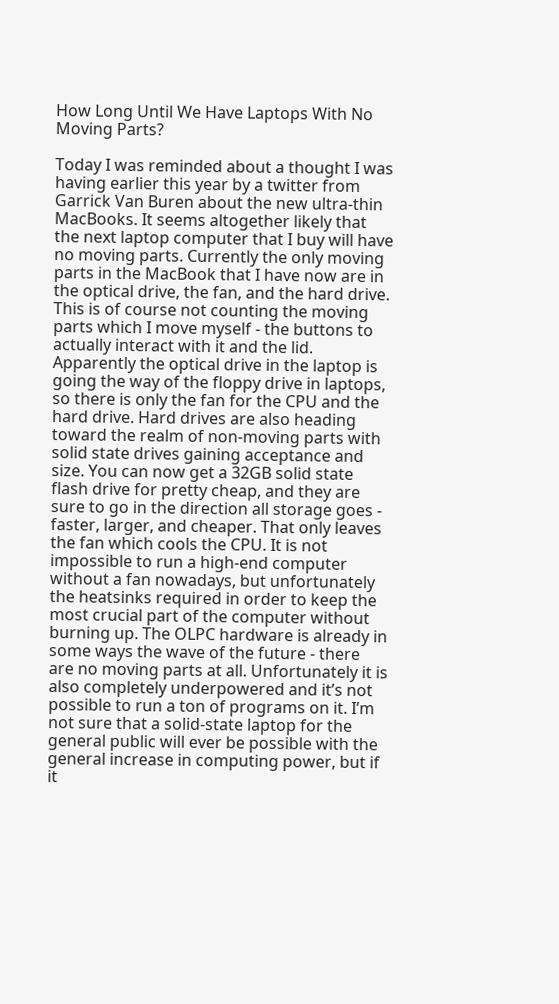How Long Until We Have Laptops With No Moving Parts?

Today I was reminded about a thought I was having earlier this year by a twitter from Garrick Van Buren about the new ultra-thin MacBooks. It seems altogether likely that the next laptop computer that I buy will have no moving parts. Currently the only moving parts in the MacBook that I have now are in the optical drive, the fan, and the hard drive. This is of course not counting the moving parts which I move myself - the buttons to actually interact with it and the lid. Apparently the optical drive in the laptop is going the way of the floppy drive in laptops, so there is only the fan for the CPU and the hard drive. Hard drives are also heading toward the realm of non-moving parts with solid state drives gaining acceptance and size. You can now get a 32GB solid state flash drive for pretty cheap, and they are sure to go in the direction all storage goes - faster, larger, and cheaper. That only leaves the fan which cools the CPU. It is not impossible to run a high-end computer without a fan nowadays, but unfortunately the heatsinks required in order to keep the most crucial part of the computer without burning up. The OLPC hardware is already in some ways the wave of the future - there are no moving parts at all. Unfortunately it is also completely underpowered and it’s not possible to run a ton of programs on it. I’m not sure that a solid-state laptop for the general public will ever be possible with the general increase in computing power, but if it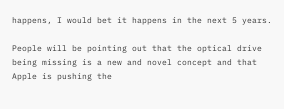happens, I would bet it happens in the next 5 years.

People will be pointing out that the optical drive being missing is a new and novel concept and that Apple is pushing the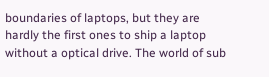boundaries of laptops, but they are hardly the first ones to ship a laptop without a optical drive. The world of sub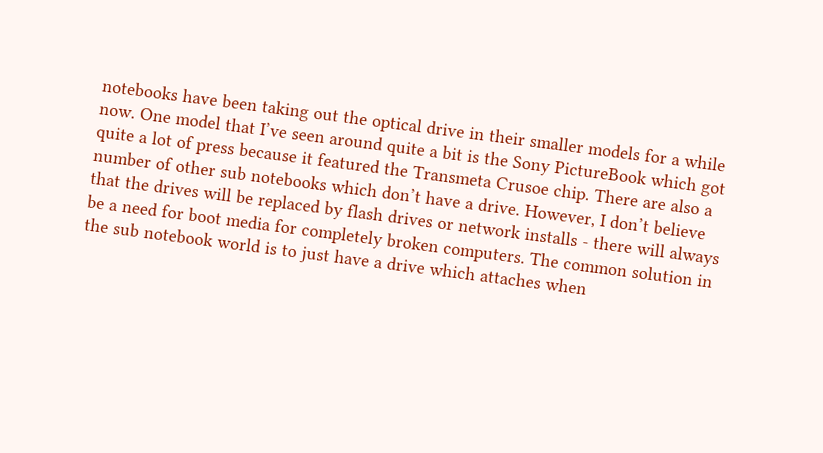notebooks have been taking out the optical drive in their smaller models for a while now. One model that I’ve seen around quite a bit is the Sony PictureBook which got quite a lot of press because it featured the Transmeta Crusoe chip. There are also a number of other sub notebooks which don’t have a drive. However, I don’t believe that the drives will be replaced by flash drives or network installs - there will always be a need for boot media for completely broken computers. The common solution in the sub notebook world is to just have a drive which attaches when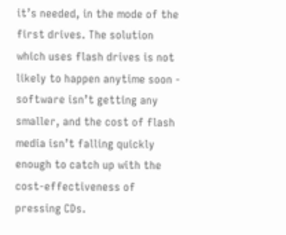it’s needed, in the mode of the first drives. The solution which uses flash drives is not likely to happen anytime soon - software isn’t getting any smaller, and the cost of flash media isn’t falling quickly enough to catch up with the cost-effectiveness of pressing CDs.